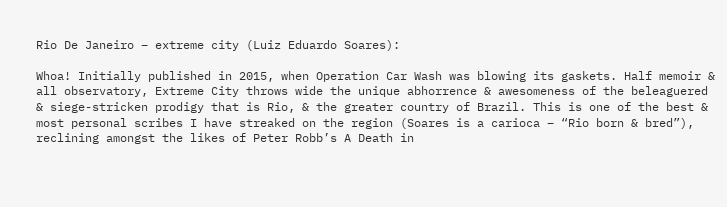Rio De Janeiro – extreme city (Luiz Eduardo Soares):

Whoa! Initially published in 2015, when Operation Car Wash was blowing its gaskets. Half memoir & all observatory, Extreme City throws wide the unique abhorrence & awesomeness of the beleaguered & siege-stricken prodigy that is Rio, & the greater country of Brazil. This is one of the best & most personal scribes I have streaked on the region (Soares is a carioca – “Rio born & bred”), reclining amongst the likes of Peter Robb’s A Death in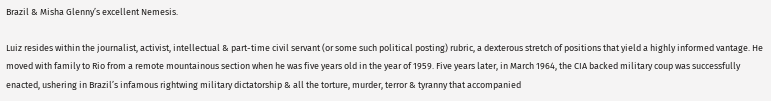Brazil & Misha Glenny’s excellent Nemesis.

Luiz resides within the journalist, activist, intellectual & part-time civil servant (or some such political posting) rubric, a dexterous stretch of positions that yield a highly informed vantage. He moved with family to Rio from a remote mountainous section when he was five years old in the year of 1959. Five years later, in March 1964, the CIA backed military coup was successfully enacted, ushering in Brazil’s infamous rightwing military dictatorship & all the torture, murder, terror & tyranny that accompanied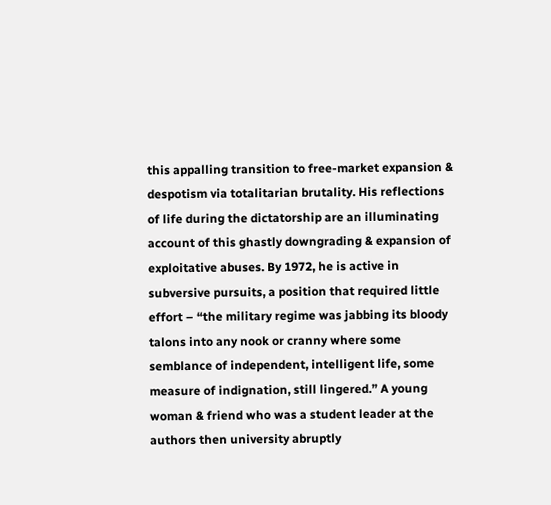this appalling transition to free-market expansion & despotism via totalitarian brutality. His reflections of life during the dictatorship are an illuminating account of this ghastly downgrading & expansion of exploitative abuses. By 1972, he is active in subversive pursuits, a position that required little effort – “the military regime was jabbing its bloody talons into any nook or cranny where some semblance of independent, intelligent life, some measure of indignation, still lingered.” A young woman & friend who was a student leader at the authors then university abruptly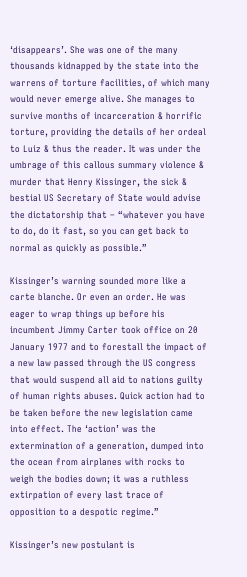‘disappears’. She was one of the many thousands kidnapped by the state into the warrens of torture facilities, of which many would never emerge alive. She manages to survive months of incarceration & horrific torture, providing the details of her ordeal to Luiz & thus the reader. It was under the umbrage of this callous summary violence & murder that Henry Kissinger, the sick & bestial US Secretary of State would advise the dictatorship that – “whatever you have to do, do it fast, so you can get back to normal as quickly as possible.”

Kissinger’s warning sounded more like a carte blanche. Or even an order. He was eager to wrap things up before his incumbent Jimmy Carter took office on 20 January 1977 and to forestall the impact of a new law passed through the US congress that would suspend all aid to nations guilty of human rights abuses. Quick action had to be taken before the new legislation came into effect. The ‘action’ was the extermination of a generation, dumped into the ocean from airplanes with rocks to weigh the bodies down; it was a ruthless extirpation of every last trace of opposition to a despotic regime.”

Kissinger’s new postulant is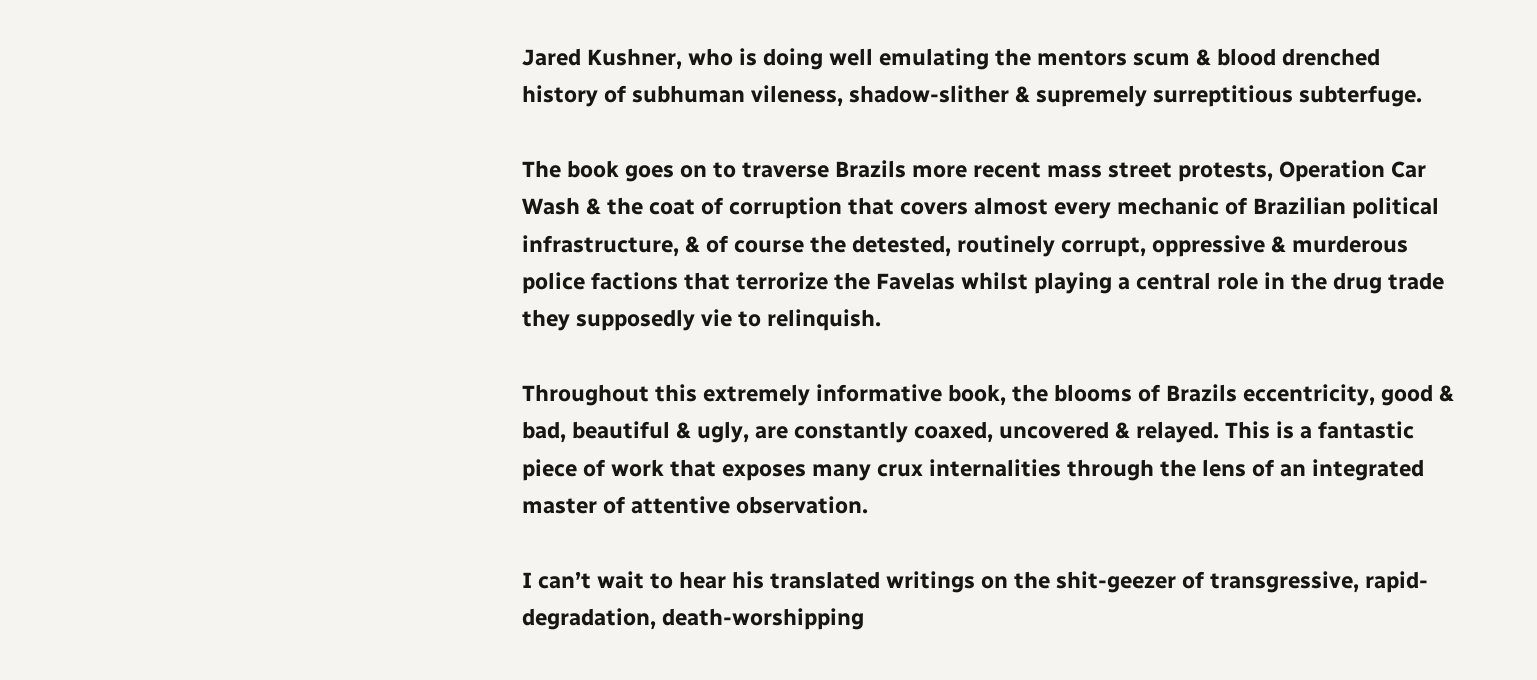Jared Kushner, who is doing well emulating the mentors scum & blood drenched history of subhuman vileness, shadow-slither & supremely surreptitious subterfuge.

The book goes on to traverse Brazils more recent mass street protests, Operation Car Wash & the coat of corruption that covers almost every mechanic of Brazilian political infrastructure, & of course the detested, routinely corrupt, oppressive & murderous police factions that terrorize the Favelas whilst playing a central role in the drug trade they supposedly vie to relinquish.

Throughout this extremely informative book, the blooms of Brazils eccentricity, good & bad, beautiful & ugly, are constantly coaxed, uncovered & relayed. This is a fantastic piece of work that exposes many crux internalities through the lens of an integrated master of attentive observation.

I can’t wait to hear his translated writings on the shit-geezer of transgressive, rapid-degradation, death-worshipping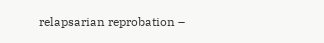relapsarian reprobation –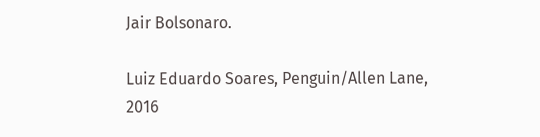Jair Bolsonaro.

Luiz Eduardo Soares, Penguin/Allen Lane, 2016